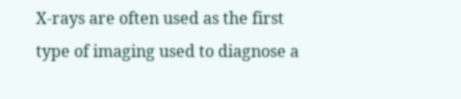X-rays are often used as the first type of imaging used to diagnose a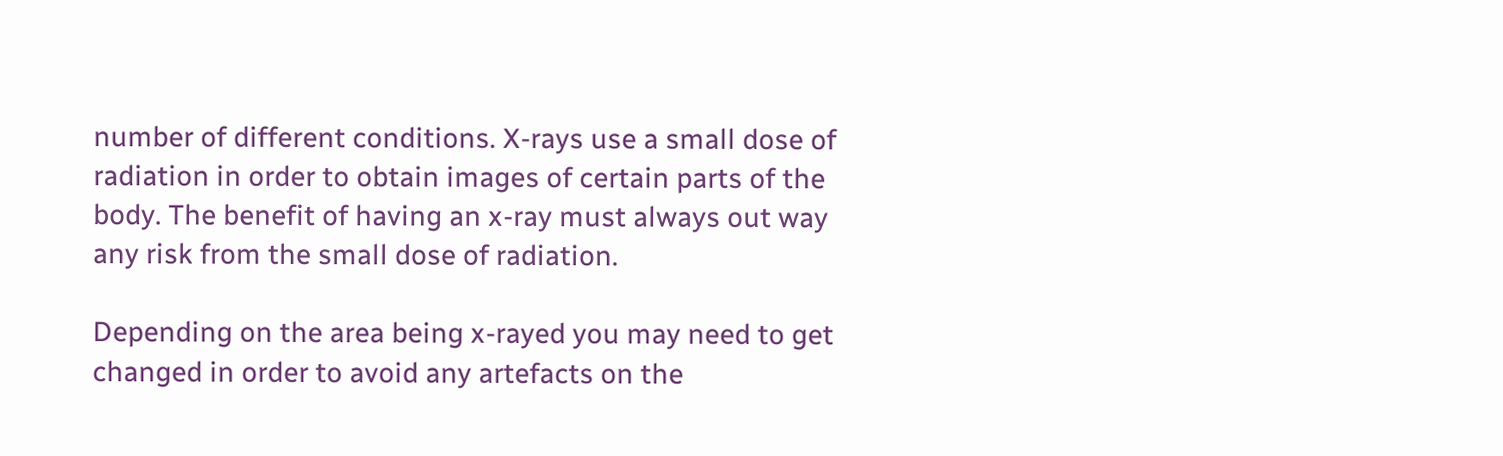number of different conditions. X-rays use a small dose of radiation in order to obtain images of certain parts of the body. The benefit of having an x-ray must always out way any risk from the small dose of radiation.

Depending on the area being x-rayed you may need to get changed in order to avoid any artefacts on the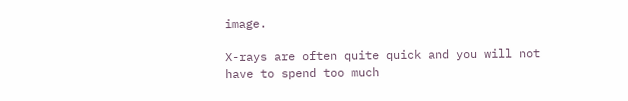image.

X-rays are often quite quick and you will not have to spend too much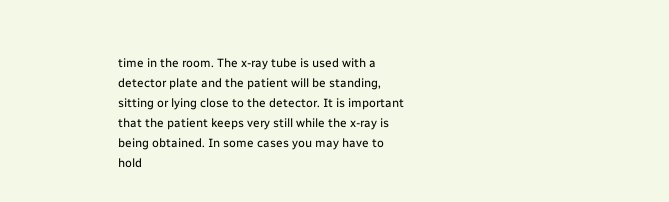time in the room. The x-ray tube is used with a detector plate and the patient will be standing, sitting or lying close to the detector. It is important that the patient keeps very still while the x-ray is being obtained. In some cases you may have to hold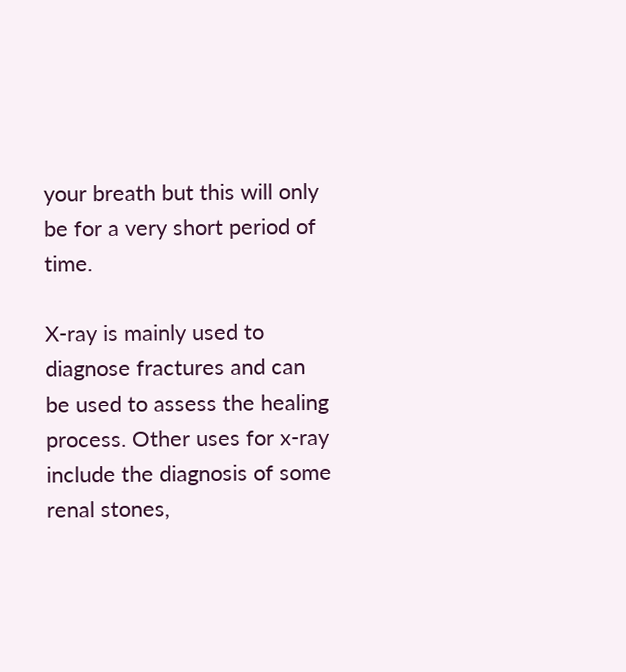your breath but this will only be for a very short period of time.

X-ray is mainly used to diagnose fractures and can be used to assess the healing process. Other uses for x-ray include the diagnosis of some renal stones,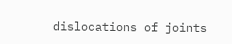dislocations of joints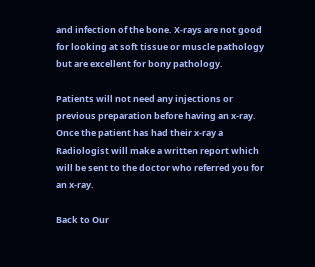and infection of the bone. X-rays are not good for looking at soft tissue or muscle pathology but are excellent for bony pathology.

Patients will not need any injections or previous preparation before having an x-ray. Once the patient has had their x-ray a Radiologist will make a written report which will be sent to the doctor who referred you for an x-ray.

Back to Our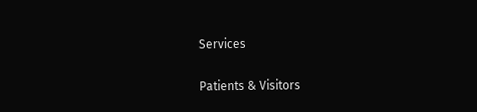Services

Patients & Visitors